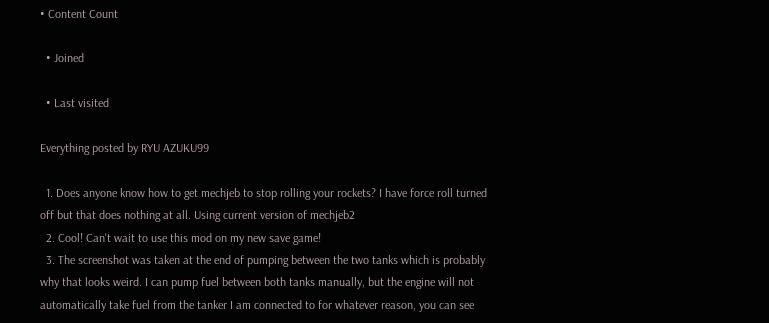• Content Count

  • Joined

  • Last visited

Everything posted by RYU AZUKU99

  1. Does anyone know how to get mechjeb to stop rolling your rockets? I have force roll turned off but that does nothing at all. Using current version of mechjeb2
  2. Cool! Can't wait to use this mod on my new save game!
  3. The screenshot was taken at the end of pumping between the two tanks which is probably why that looks weird. I can pump fuel between both tanks manually, but the engine will not automatically take fuel from the tanker I am connected to for whatever reason, you can see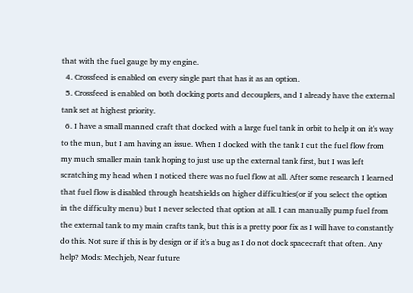that with the fuel gauge by my engine.
  4. Crossfeed is enabled on every single part that has it as an option.
  5. Crossfeed is enabled on both docking ports and decouplers, and I already have the external tank set at highest priority.
  6. I have a small manned craft that docked with a large fuel tank in orbit to help it on it's way to the mun, but I am having an issue. When I docked with the tank I cut the fuel flow from my much smaller main tank hoping to just use up the external tank first, but I was left scratching my head when I noticed there was no fuel flow at all. After some research I learned that fuel flow is disabled through heatshields on higher difficulties(or if you select the option in the difficulty menu) but I never selected that option at all. I can manually pump fuel from the external tank to my main crafts tank, but this is a pretty poor fix as I will have to constantly do this. Not sure if this is by design or if it's a bug as I do not dock spacecraft that often. Any help? Mods: Mechjeb, Near future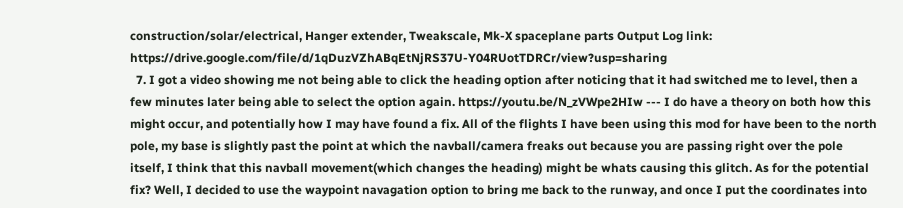construction/solar/electrical, Hanger extender, Tweakscale, Mk-X spaceplane parts Output Log link: https://drive.google.com/file/d/1qDuzVZhABqEtNjRS37U-Y04RUotTDRCr/view?usp=sharing
  7. I got a video showing me not being able to click the heading option after noticing that it had switched me to level, then a few minutes later being able to select the option again. https://youtu.be/N_zVWpe2HIw --- I do have a theory on both how this might occur, and potentially how I may have found a fix. All of the flights I have been using this mod for have been to the north pole, my base is slightly past the point at which the navball/camera freaks out because you are passing right over the pole itself, I think that this navball movement(which changes the heading) might be whats causing this glitch. As for the potential fix? Well, I decided to use the waypoint navagation option to bring me back to the runway, and once I put the coordinates into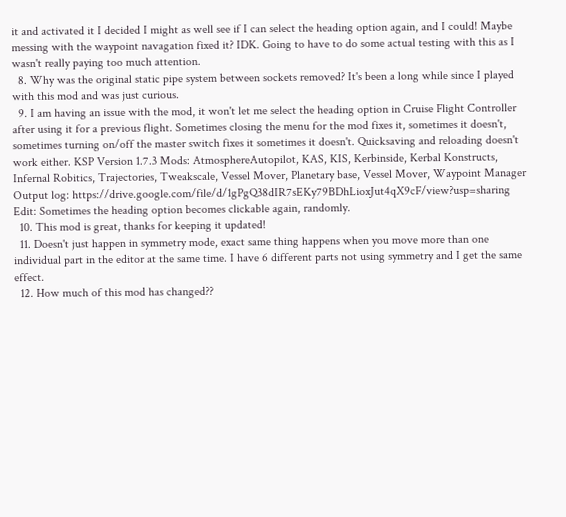it and activated it I decided I might as well see if I can select the heading option again, and I could! Maybe messing with the waypoint navagation fixed it? IDK. Going to have to do some actual testing with this as I wasn't really paying too much attention.
  8. Why was the original static pipe system between sockets removed? It's been a long while since I played with this mod and was just curious.
  9. I am having an issue with the mod, it won't let me select the heading option in Cruise Flight Controller after using it for a previous flight. Sometimes closing the menu for the mod fixes it, sometimes it doesn't, sometimes turning on/off the master switch fixes it sometimes it doesn't. Quicksaving and reloading doesn't work either. KSP Version 1.7.3 Mods: AtmosphereAutopilot, KAS, KIS, Kerbinside, Kerbal Konstructs, Infernal Robitics, Trajectories, Tweakscale, Vessel Mover, Planetary base, Vessel Mover, Waypoint Manager Output log: https://drive.google.com/file/d/1gPgQ38dIR7sEKy79BDhLioxJut4qX9cF/view?usp=sharing Edit: Sometimes the heading option becomes clickable again, randomly.
  10. This mod is great, thanks for keeping it updated!
  11. Doesn't just happen in symmetry mode, exact same thing happens when you move more than one individual part in the editor at the same time. I have 6 different parts not using symmetry and I get the same effect.
  12. How much of this mod has changed??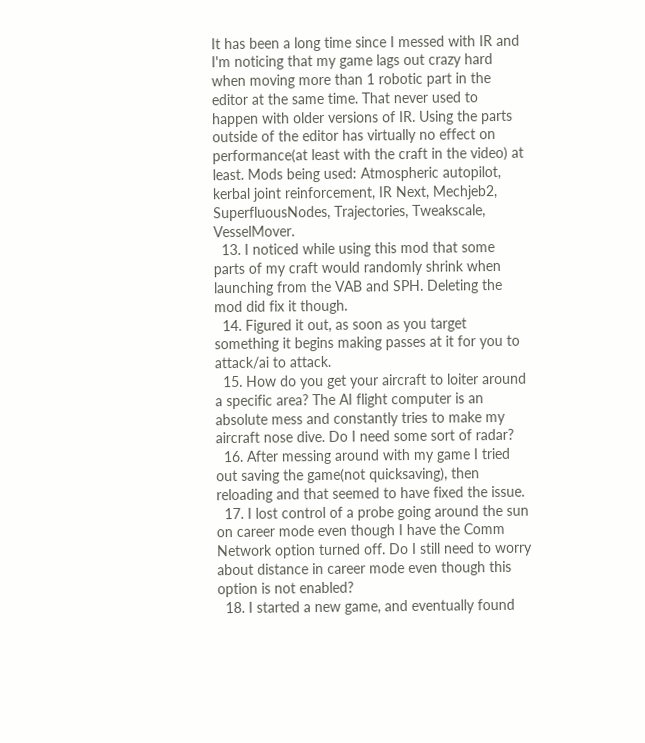It has been a long time since I messed with IR and I'm noticing that my game lags out crazy hard when moving more than 1 robotic part in the editor at the same time. That never used to happen with older versions of IR. Using the parts outside of the editor has virtually no effect on performance(at least with the craft in the video) at least. Mods being used: Atmospheric autopilot, kerbal joint reinforcement, IR Next, Mechjeb2, SuperfluousNodes, Trajectories, Tweakscale, VesselMover.
  13. I noticed while using this mod that some parts of my craft would randomly shrink when launching from the VAB and SPH. Deleting the mod did fix it though.
  14. Figured it out, as soon as you target something it begins making passes at it for you to attack/ai to attack.
  15. How do you get your aircraft to loiter around a specific area? The AI flight computer is an absolute mess and constantly tries to make my aircraft nose dive. Do I need some sort of radar?
  16. After messing around with my game I tried out saving the game(not quicksaving), then reloading and that seemed to have fixed the issue.
  17. I lost control of a probe going around the sun on career mode even though I have the Comm Network option turned off. Do I still need to worry about distance in career mode even though this option is not enabled?
  18. I started a new game, and eventually found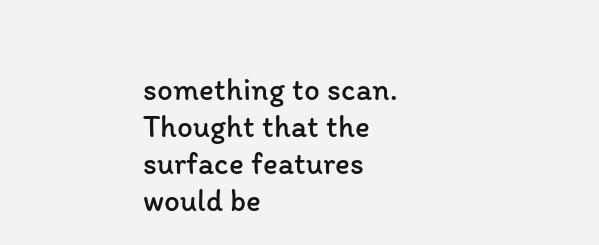something to scan. Thought that the surface features would be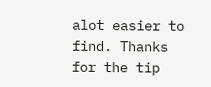alot easier to find. Thanks for the tip